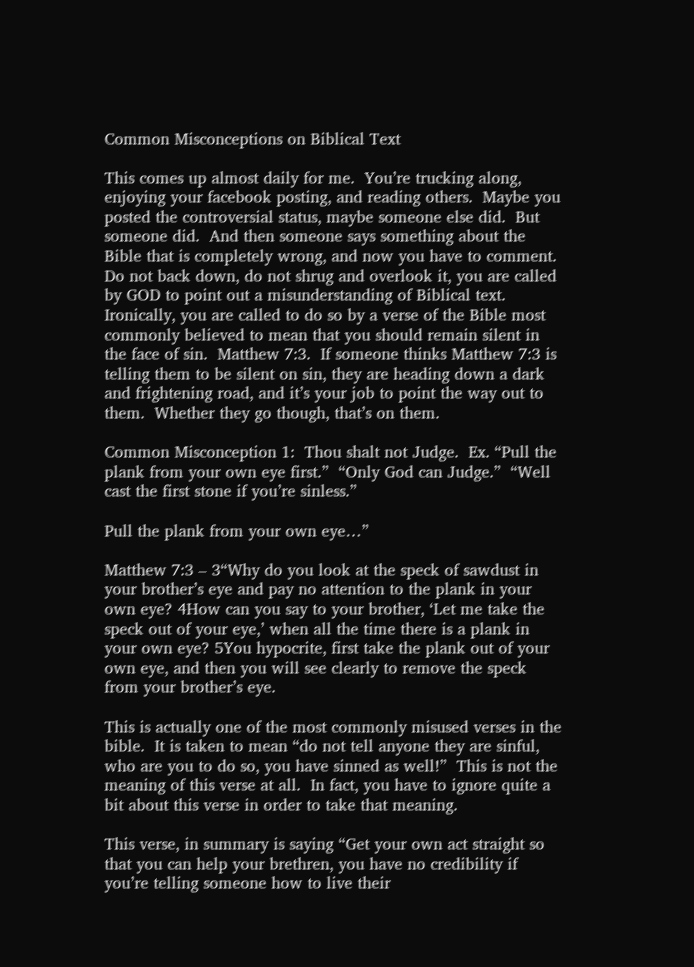Common Misconceptions on Biblical Text

This comes up almost daily for me.  You’re trucking along, enjoying your facebook posting, and reading others.  Maybe you posted the controversial status, maybe someone else did.  But someone did.  And then someone says something about the Bible that is completely wrong, and now you have to comment.  Do not back down, do not shrug and overlook it, you are called by GOD to point out a misunderstanding of Biblical text.  Ironically, you are called to do so by a verse of the Bible most commonly believed to mean that you should remain silent in the face of sin.  Matthew 7:3.  If someone thinks Matthew 7:3 is telling them to be silent on sin, they are heading down a dark and frightening road, and it’s your job to point the way out to them.  Whether they go though, that’s on them.

Common Misconception 1:  Thou shalt not Judge.  Ex. “Pull the plank from your own eye first.”  “Only God can Judge.”  “Well cast the first stone if you’re sinless.”

Pull the plank from your own eye…”

Matthew 7:3 – 3“Why do you look at the speck of sawdust in your brother’s eye and pay no attention to the plank in your own eye? 4How can you say to your brother, ‘Let me take the speck out of your eye,’ when all the time there is a plank in your own eye? 5You hypocrite, first take the plank out of your own eye, and then you will see clearly to remove the speck from your brother’s eye.

This is actually one of the most commonly misused verses in the bible.  It is taken to mean “do not tell anyone they are sinful, who are you to do so, you have sinned as well!”  This is not the meaning of this verse at all.  In fact, you have to ignore quite a bit about this verse in order to take that meaning.

This verse, in summary is saying “Get your own act straight so that you can help your brethren, you have no credibility if you’re telling someone how to live their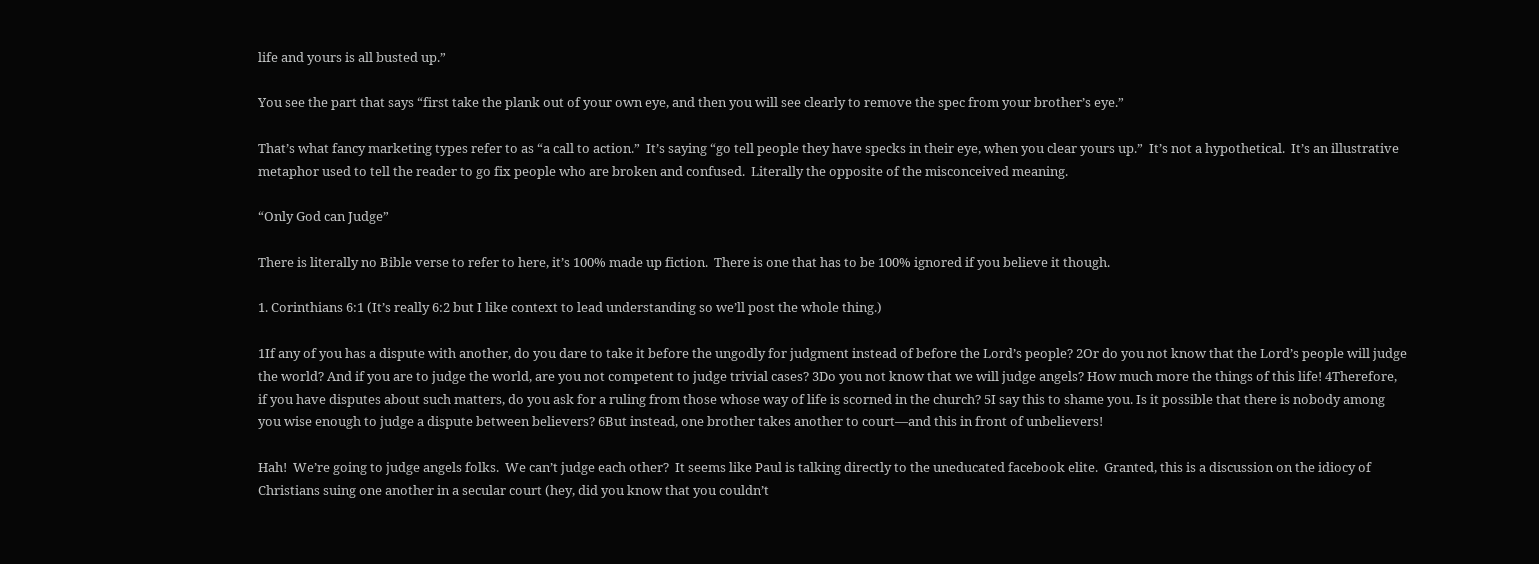life and yours is all busted up.”

You see the part that says “first take the plank out of your own eye, and then you will see clearly to remove the spec from your brother’s eye.”

That’s what fancy marketing types refer to as “a call to action.”  It’s saying “go tell people they have specks in their eye, when you clear yours up.”  It’s not a hypothetical.  It’s an illustrative metaphor used to tell the reader to go fix people who are broken and confused.  Literally the opposite of the misconceived meaning.

“Only God can Judge”

There is literally no Bible verse to refer to here, it’s 100% made up fiction.  There is one that has to be 100% ignored if you believe it though.

1. Corinthians 6:1 (It’s really 6:2 but I like context to lead understanding so we’ll post the whole thing.)

1If any of you has a dispute with another, do you dare to take it before the ungodly for judgment instead of before the Lord’s people? 2Or do you not know that the Lord’s people will judge the world? And if you are to judge the world, are you not competent to judge trivial cases? 3Do you not know that we will judge angels? How much more the things of this life! 4Therefore, if you have disputes about such matters, do you ask for a ruling from those whose way of life is scorned in the church? 5I say this to shame you. Is it possible that there is nobody among you wise enough to judge a dispute between believers? 6But instead, one brother takes another to court—and this in front of unbelievers!

Hah!  We’re going to judge angels folks.  We can’t judge each other?  It seems like Paul is talking directly to the uneducated facebook elite.  Granted, this is a discussion on the idiocy of Christians suing one another in a secular court (hey, did you know that you couldn’t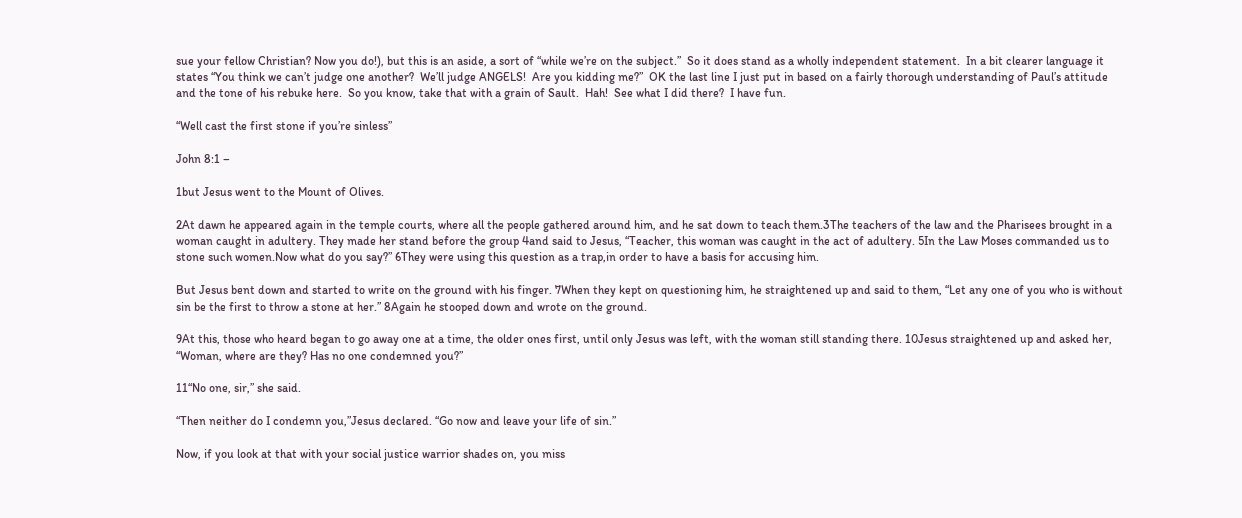sue your fellow Christian? Now you do!), but this is an aside, a sort of “while we’re on the subject.”  So it does stand as a wholly independent statement.  In a bit clearer language it states “You think we can’t judge one another?  We’ll judge ANGELS!  Are you kidding me?”  OK the last line I just put in based on a fairly thorough understanding of Paul’s attitude and the tone of his rebuke here.  So you know, take that with a grain of Sault.  Hah!  See what I did there?  I have fun.

“Well cast the first stone if you’re sinless”

John 8:1 –

1but Jesus went to the Mount of Olives.

2At dawn he appeared again in the temple courts, where all the people gathered around him, and he sat down to teach them.3The teachers of the law and the Pharisees brought in a woman caught in adultery. They made her stand before the group 4and said to Jesus, “Teacher, this woman was caught in the act of adultery. 5In the Law Moses commanded us to stone such women.Now what do you say?” 6They were using this question as a trap,in order to have a basis for accusing him.

But Jesus bent down and started to write on the ground with his finger. 7When they kept on questioning him, he straightened up and said to them, “Let any one of you who is without sin be the first to throw a stone at her.” 8Again he stooped down and wrote on the ground.

9At this, those who heard began to go away one at a time, the older ones first, until only Jesus was left, with the woman still standing there. 10Jesus straightened up and asked her, “Woman, where are they? Has no one condemned you?”

11“No one, sir,” she said.

“Then neither do I condemn you,”Jesus declared. “Go now and leave your life of sin.”

Now, if you look at that with your social justice warrior shades on, you miss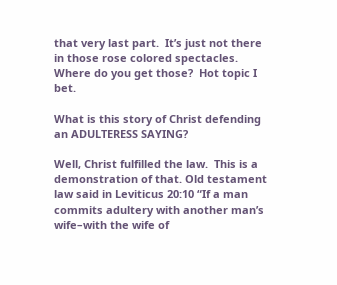that very last part.  It’s just not there in those rose colored spectacles.  Where do you get those?  Hot topic I bet.

What is this story of Christ defending an ADULTERESS SAYING?

Well, Christ fulfilled the law.  This is a demonstration of that. Old testament law said in Leviticus 20:10 “If a man commits adultery with another man’s wife–with the wife of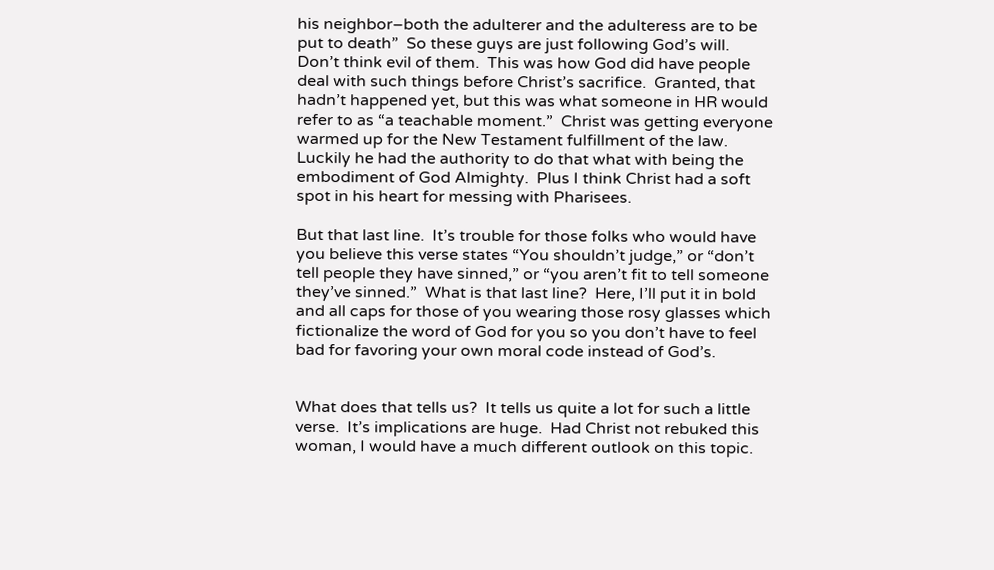his neighbor–both the adulterer and the adulteress are to be put to death”  So these guys are just following God’s will.  Don’t think evil of them.  This was how God did have people deal with such things before Christ’s sacrifice.  Granted, that hadn’t happened yet, but this was what someone in HR would refer to as “a teachable moment.”  Christ was getting everyone warmed up for the New Testament fulfillment of the law.  Luckily he had the authority to do that what with being the embodiment of God Almighty.  Plus I think Christ had a soft spot in his heart for messing with Pharisees.

But that last line.  It’s trouble for those folks who would have you believe this verse states “You shouldn’t judge,” or “don’t tell people they have sinned,” or “you aren’t fit to tell someone they’ve sinned.”  What is that last line?  Here, I’ll put it in bold and all caps for those of you wearing those rosy glasses which fictionalize the word of God for you so you don’t have to feel bad for favoring your own moral code instead of God’s.


What does that tells us?  It tells us quite a lot for such a little verse.  It’s implications are huge.  Had Christ not rebuked this woman, I would have a much different outlook on this topic.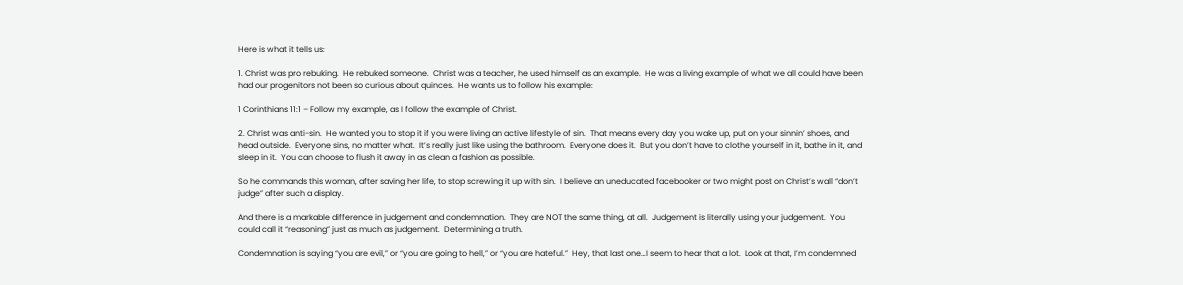Here is what it tells us:

1. Christ was pro rebuking.  He rebuked someone.  Christ was a teacher, he used himself as an example.  He was a living example of what we all could have been had our progenitors not been so curious about quinces.  He wants us to follow his example:

1 Corinthians 11:1 – Follow my example, as I follow the example of Christ.

2. Christ was anti-sin.  He wanted you to stop it if you were living an active lifestyle of sin.  That means every day you wake up, put on your sinnin’ shoes, and head outside.  Everyone sins, no matter what.  It’s really just like using the bathroom.  Everyone does it.  But you don’t have to clothe yourself in it, bathe in it, and sleep in it.  You can choose to flush it away in as clean a fashion as possible.

So he commands this woman, after saving her life, to stop screwing it up with sin.  I believe an uneducated facebooker or two might post on Christ’s wall “don’t judge” after such a display.

And there is a markable difference in judgement and condemnation.  They are NOT the same thing, at all.  Judgement is literally using your judgement.  You could call it “reasoning” just as much as judgement.  Determining a truth.

Condemnation is saying “you are evil,” or “you are going to hell,” or “you are hateful.”  Hey, that last one…I seem to hear that a lot.  Look at that, I’m condemned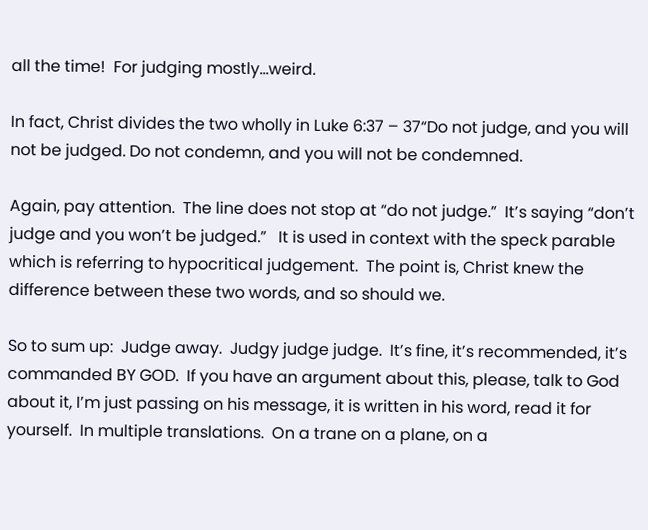all the time!  For judging mostly…weird.

In fact, Christ divides the two wholly in Luke 6:37 – 37“Do not judge, and you will not be judged. Do not condemn, and you will not be condemned.

Again, pay attention.  The line does not stop at “do not judge.”  It’s saying “don’t judge and you won’t be judged.”   It is used in context with the speck parable which is referring to hypocritical judgement.  The point is, Christ knew the difference between these two words, and so should we.

So to sum up:  Judge away.  Judgy judge judge.  It’s fine, it’s recommended, it’s commanded BY GOD.  If you have an argument about this, please, talk to God about it, I’m just passing on his message, it is written in his word, read it for yourself.  In multiple translations.  On a trane on a plane, on a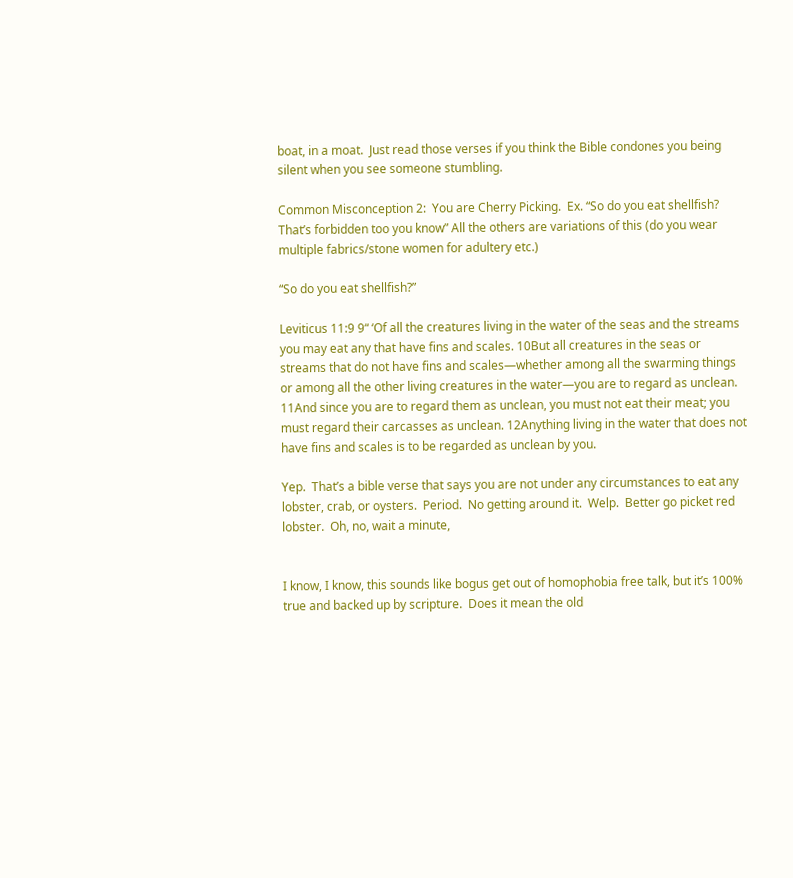boat, in a moat.  Just read those verses if you think the Bible condones you being silent when you see someone stumbling.

Common Misconception 2:  You are Cherry Picking.  Ex. “So do you eat shellfish?  That’s forbidden too you know” All the others are variations of this (do you wear multiple fabrics/stone women for adultery etc.)

“So do you eat shellfish?”

Leviticus 11:9 9“ ‘Of all the creatures living in the water of the seas and the streams you may eat any that have fins and scales. 10But all creatures in the seas or streams that do not have fins and scales—whether among all the swarming things or among all the other living creatures in the water—you are to regard as unclean. 11And since you are to regard them as unclean, you must not eat their meat; you must regard their carcasses as unclean. 12Anything living in the water that does not have fins and scales is to be regarded as unclean by you.

Yep.  That’s a bible verse that says you are not under any circumstances to eat any lobster, crab, or oysters.  Period.  No getting around it.  Welp.  Better go picket red lobster.  Oh, no, wait a minute,


I know, I know, this sounds like bogus get out of homophobia free talk, but it’s 100% true and backed up by scripture.  Does it mean the old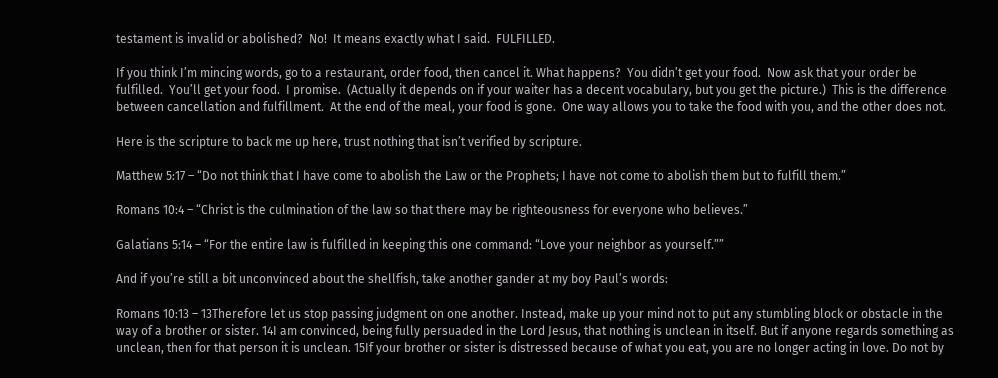testament is invalid or abolished?  No!  It means exactly what I said.  FULFILLED.

If you think I’m mincing words, go to a restaurant, order food, then cancel it. What happens?  You didn’t get your food.  Now ask that your order be fulfilled.  You’ll get your food.  I promise.  (Actually it depends on if your waiter has a decent vocabulary, but you get the picture.)  This is the difference between cancellation and fulfillment.  At the end of the meal, your food is gone.  One way allows you to take the food with you, and the other does not.

Here is the scripture to back me up here, trust nothing that isn’t verified by scripture.

Matthew 5:17 – “Do not think that I have come to abolish the Law or the Prophets; I have not come to abolish them but to fulfill them.”

Romans 10:4 – “Christ is the culmination of the law so that there may be righteousness for everyone who believes.”

Galatians 5:14 – “For the entire law is fulfilled in keeping this one command: “Love your neighbor as yourself.””

And if you’re still a bit unconvinced about the shellfish, take another gander at my boy Paul’s words:

Romans 10:13 – 13Therefore let us stop passing judgment on one another. Instead, make up your mind not to put any stumbling block or obstacle in the way of a brother or sister. 14I am convinced, being fully persuaded in the Lord Jesus, that nothing is unclean in itself. But if anyone regards something as unclean, then for that person it is unclean. 15If your brother or sister is distressed because of what you eat, you are no longer acting in love. Do not by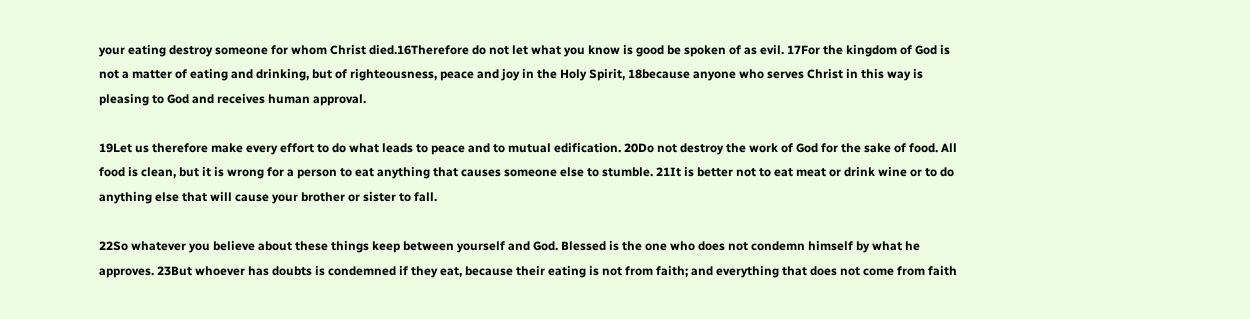your eating destroy someone for whom Christ died.16Therefore do not let what you know is good be spoken of as evil. 17For the kingdom of God is not a matter of eating and drinking, but of righteousness, peace and joy in the Holy Spirit, 18because anyone who serves Christ in this way is pleasing to God and receives human approval.

19Let us therefore make every effort to do what leads to peace and to mutual edification. 20Do not destroy the work of God for the sake of food. All food is clean, but it is wrong for a person to eat anything that causes someone else to stumble. 21It is better not to eat meat or drink wine or to do anything else that will cause your brother or sister to fall.

22So whatever you believe about these things keep between yourself and God. Blessed is the one who does not condemn himself by what he approves. 23But whoever has doubts is condemned if they eat, because their eating is not from faith; and everything that does not come from faith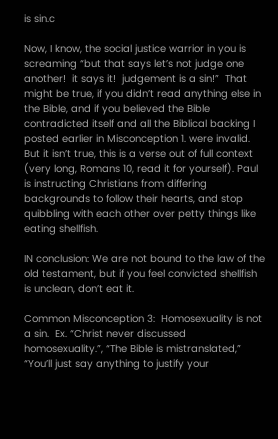is sin.c

Now, I know, the social justice warrior in you is screaming “but that says let’s not judge one another!  it says it!  judgement is a sin!”  That might be true, if you didn’t read anything else in the Bible, and if you believed the Bible contradicted itself and all the Biblical backing I posted earlier in Misconception 1. were invalid.  But it isn’t true, this is a verse out of full context (very long, Romans 10, read it for yourself). Paul is instructing Christians from differing backgrounds to follow their hearts, and stop quibbling with each other over petty things like eating shellfish.

IN conclusion: We are not bound to the law of the old testament, but if you feel convicted shellfish is unclean, don’t eat it.

Common Misconception 3:  Homosexuality is not a sin.  Ex. “Christ never discussed homosexuality.”, “The Bible is mistranslated,” “You’ll just say anything to justify your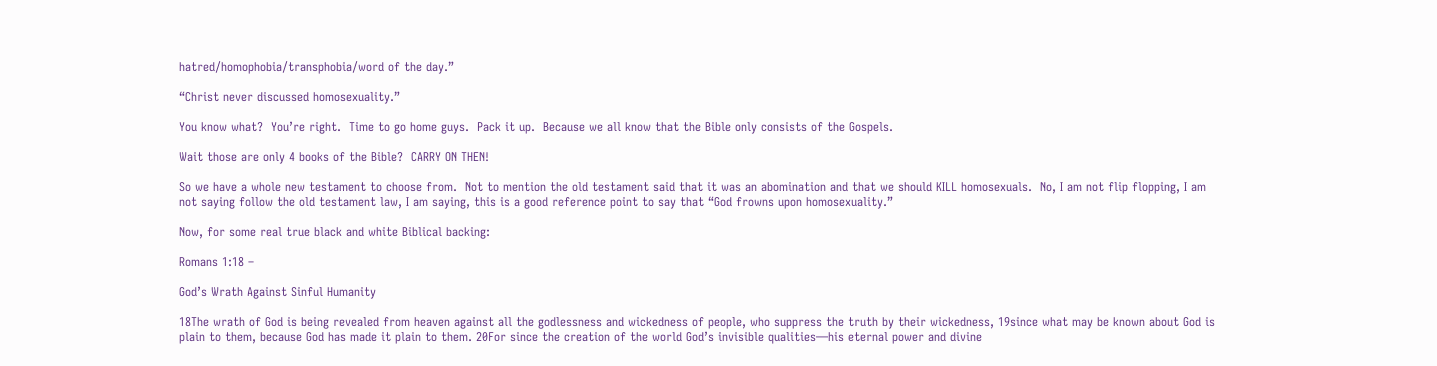hatred/homophobia/transphobia/word of the day.”

“Christ never discussed homosexuality.”

You know what?  You’re right.  Time to go home guys.  Pack it up.  Because we all know that the Bible only consists of the Gospels.

Wait those are only 4 books of the Bible?  CARRY ON THEN!

So we have a whole new testament to choose from.  Not to mention the old testament said that it was an abomination and that we should KILL homosexuals.  No, I am not flip flopping, I am not saying follow the old testament law, I am saying, this is a good reference point to say that “God frowns upon homosexuality.”

Now, for some real true black and white Biblical backing:

Romans 1:18 –

God’s Wrath Against Sinful Humanity

18The wrath of God is being revealed from heaven against all the godlessness and wickedness of people, who suppress the truth by their wickedness, 19since what may be known about God is plain to them, because God has made it plain to them. 20For since the creation of the world God’s invisible qualities—his eternal power and divine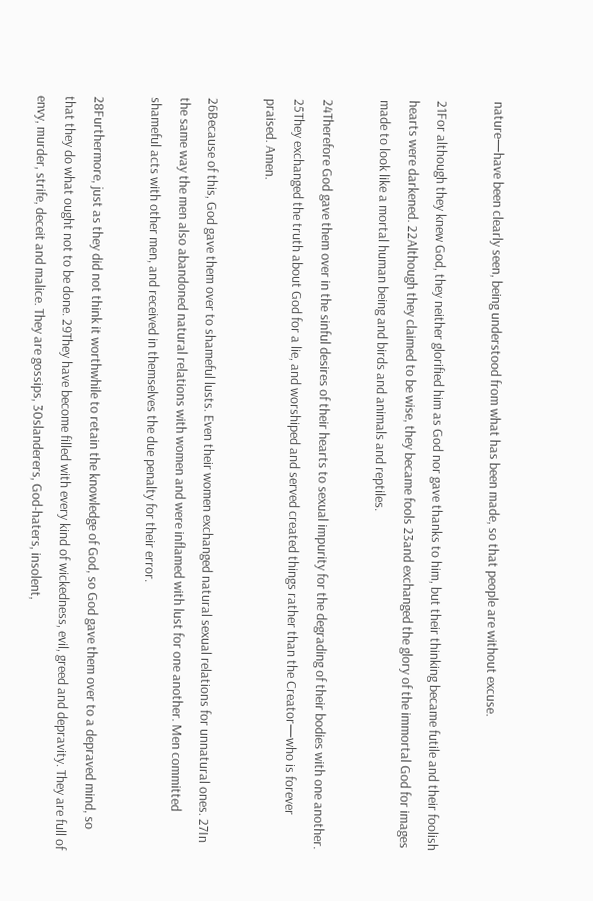nature—have been clearly seen, being understood from what has been made, so that people are without excuse.

21For although they knew God, they neither glorified him as God nor gave thanks to him, but their thinking became futile and their foolish hearts were darkened. 22Although they claimed to be wise, they became fools 23and exchanged the glory of the immortal God for images made to look like a mortal human being and birds and animals and reptiles.

24Therefore God gave them over in the sinful desires of their hearts to sexual impurity for the degrading of their bodies with one another. 25They exchanged the truth about God for a lie, and worshiped and served created things rather than the Creator—who is forever praised. Amen.

26Because of this, God gave them over to shameful lusts. Even their women exchanged natural sexual relations for unnatural ones. 27In the same way the men also abandoned natural relations with women and were inflamed with lust for one another. Men committed shameful acts with other men, and received in themselves the due penalty for their error.

28Furthermore, just as they did not think it worthwhile to retain the knowledge of God, so God gave them over to a depraved mind, so that they do what ought not to be done. 29They have become filled with every kind of wickedness, evil, greed and depravity. They are full of envy, murder, strife, deceit and malice. They are gossips, 30slanderers, God-haters, insolent,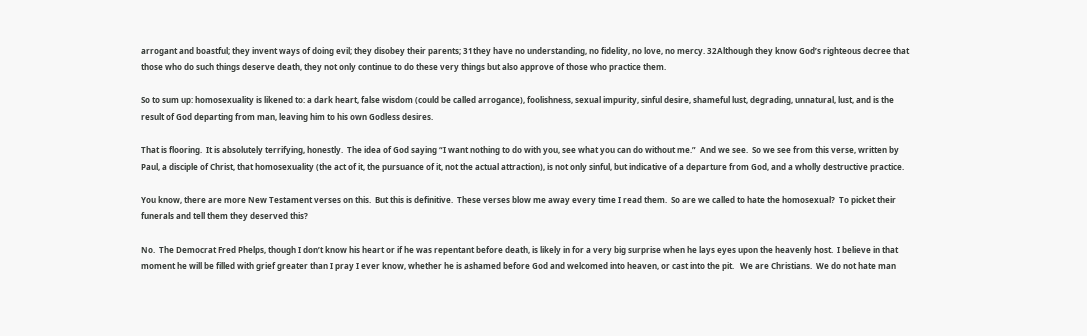arrogant and boastful; they invent ways of doing evil; they disobey their parents; 31they have no understanding, no fidelity, no love, no mercy. 32Although they know God’s righteous decree that those who do such things deserve death, they not only continue to do these very things but also approve of those who practice them.

So to sum up: homosexuality is likened to: a dark heart, false wisdom (could be called arrogance), foolishness, sexual impurity, sinful desire, shameful lust, degrading, unnatural, lust, and is the result of God departing from man, leaving him to his own Godless desires.

That is flooring.  It is absolutely terrifying, honestly.  The idea of God saying “I want nothing to do with you, see what you can do without me.”  And we see.  So we see from this verse, written by Paul, a disciple of Christ, that homosexuality (the act of it, the pursuance of it, not the actual attraction), is not only sinful, but indicative of a departure from God, and a wholly destructive practice.

You know, there are more New Testament verses on this.  But this is definitive.  These verses blow me away every time I read them.  So are we called to hate the homosexual?  To picket their funerals and tell them they deserved this?

No.  The Democrat Fred Phelps, though I don’t know his heart or if he was repentant before death, is likely in for a very big surprise when he lays eyes upon the heavenly host.  I believe in that moment he will be filled with grief greater than I pray I ever know, whether he is ashamed before God and welcomed into heaven, or cast into the pit.   We are Christians.  We do not hate man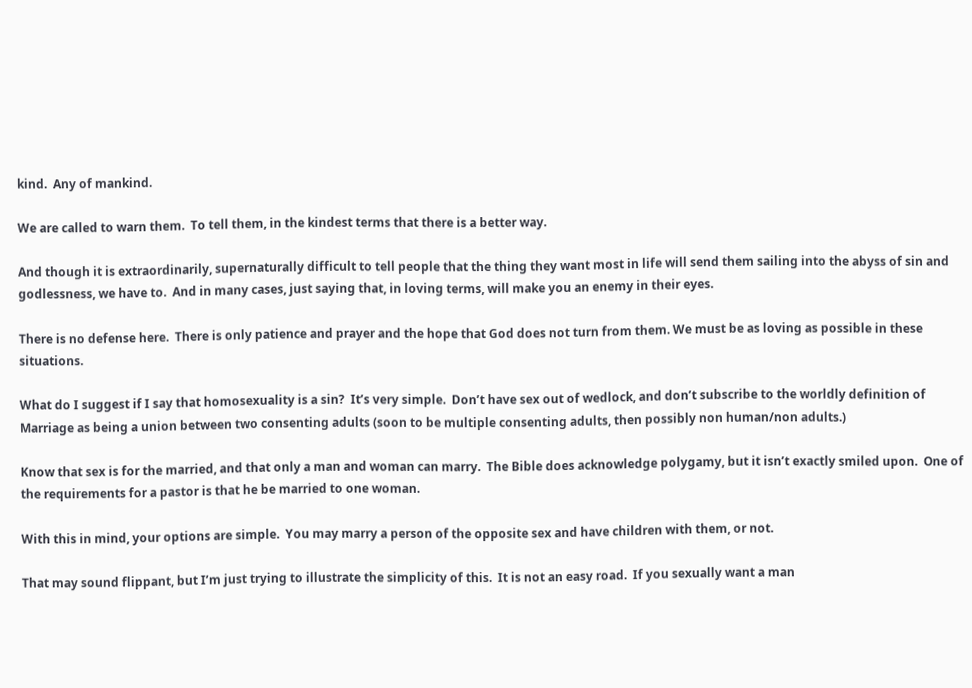kind.  Any of mankind.

We are called to warn them.  To tell them, in the kindest terms that there is a better way.

And though it is extraordinarily, supernaturally difficult to tell people that the thing they want most in life will send them sailing into the abyss of sin and godlessness, we have to.  And in many cases, just saying that, in loving terms, will make you an enemy in their eyes.

There is no defense here.  There is only patience and prayer and the hope that God does not turn from them. We must be as loving as possible in these situations.

What do I suggest if I say that homosexuality is a sin?  It’s very simple.  Don’t have sex out of wedlock, and don’t subscribe to the worldly definition of Marriage as being a union between two consenting adults (soon to be multiple consenting adults, then possibly non human/non adults.)

Know that sex is for the married, and that only a man and woman can marry.  The Bible does acknowledge polygamy, but it isn’t exactly smiled upon.  One of the requirements for a pastor is that he be married to one woman.

With this in mind, your options are simple.  You may marry a person of the opposite sex and have children with them, or not.

That may sound flippant, but I’m just trying to illustrate the simplicity of this.  It is not an easy road.  If you sexually want a man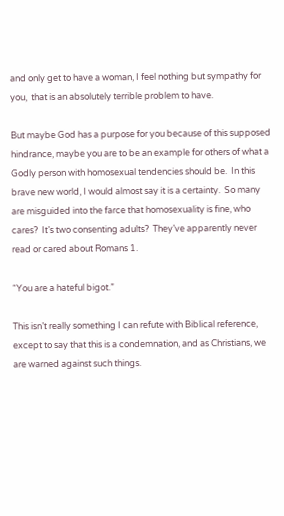and only get to have a woman, I feel nothing but sympathy for you,  that is an absolutely terrible problem to have.

But maybe God has a purpose for you because of this supposed hindrance, maybe you are to be an example for others of what a Godly person with homosexual tendencies should be.  In this brave new world, I would almost say it is a certainty.  So many are misguided into the farce that homosexuality is fine, who cares?  It’s two consenting adults?  They’ve apparently never read or cared about Romans 1.

“You are a hateful bigot.”

This isn’t really something I can refute with Biblical reference, except to say that this is a condemnation, and as Christians, we are warned against such things.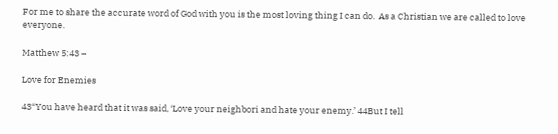For me to share the accurate word of God with you is the most loving thing I can do.  As a Christian we are called to love everyone.

Matthew 5:43 –

Love for Enemies

43“You have heard that it was said, ‘Love your neighbori and hate your enemy.’ 44But I tell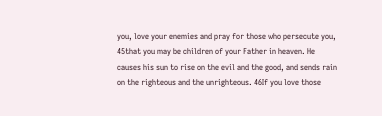you, love your enemies and pray for those who persecute you, 45that you may be children of your Father in heaven. He causes his sun to rise on the evil and the good, and sends rain on the righteous and the unrighteous. 46If you love those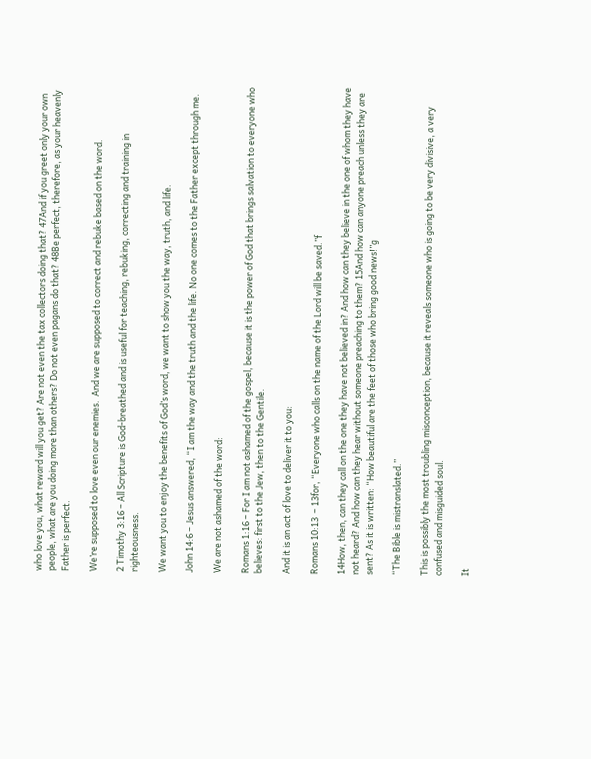who love you, what reward will you get? Are not even the tax collectors doing that? 47And if you greet only your own people, what are you doing more than others? Do not even pagans do that? 48Be perfect, therefore, as your heavenly Father is perfect.

We’re supposed to love even our enemies.  And we are supposed to correct and rebuke based on the word.

2 Timothy 3:16 – All Scripture is God-breathed and is useful for teaching, rebuking, correcting and training in righteousness.

We want you to enjoy the benefits of God’s word, we want to show you the way, truth, and life.

John 14:6 – Jesus answered, “I am the way and the truth and the life. No one comes to the Father except through me.

We are not ashamed of the word:

Romans 1:16 – For I am not ashamed of the gospel, because it is the power of God that brings salvation to everyone who believes: first to the Jew, then to the Gentile.

And it is an act of love to deliver it to you:

Romans 10:13  – 13for, “Everyone who calls on the name of the Lord will be saved.”f

14How, then, can they call on the one they have not believed in? And how can they believe in the one of whom they have not heard? And how can they hear without someone preaching to them? 15And how can anyone preach unless they are sent? As it is written: “How beautiful are the feet of those who bring good news!”g

“The Bible is mistranslated.”

This is possibly the most troubling misconception, because it reveals someone who is going to be very divisive, a very confused and misguided soul.

It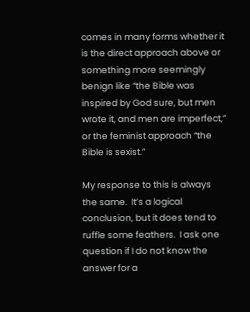comes in many forms whether it is the direct approach above or something more seemingly benign like “the Bible was  inspired by God sure, but men wrote it, and men are imperfect,” or the feminist approach “the Bible is sexist.”

My response to this is always the same.  It’s a logical conclusion, but it does tend to ruffle some feathers.  I ask one question if I do not know the answer for a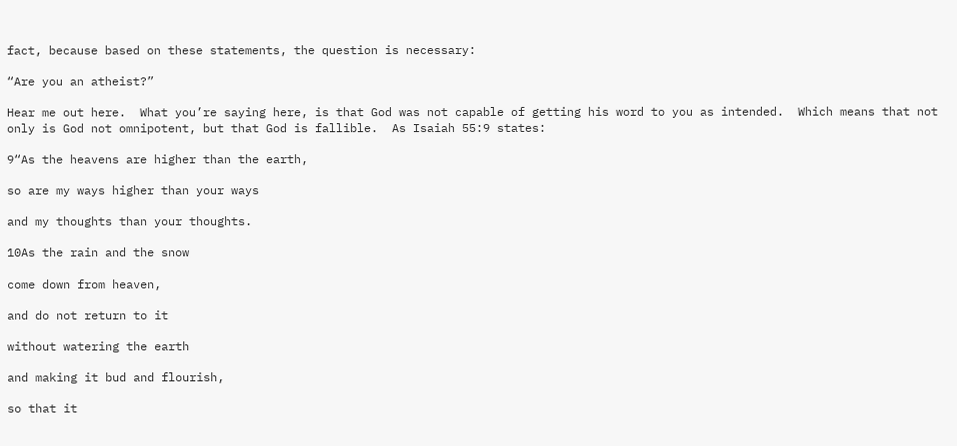fact, because based on these statements, the question is necessary:

“Are you an atheist?”

Hear me out here.  What you’re saying here, is that God was not capable of getting his word to you as intended.  Which means that not only is God not omnipotent, but that God is fallible.  As Isaiah 55:9 states:

9“As the heavens are higher than the earth,

so are my ways higher than your ways

and my thoughts than your thoughts.

10As the rain and the snow

come down from heaven,

and do not return to it

without watering the earth

and making it bud and flourish,

so that it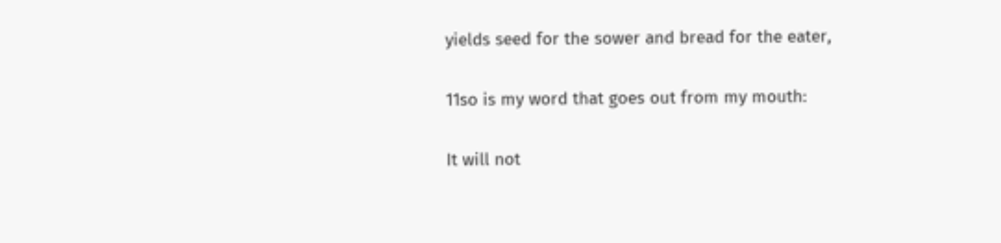yields seed for the sower and bread for the eater,

11so is my word that goes out from my mouth:

It will not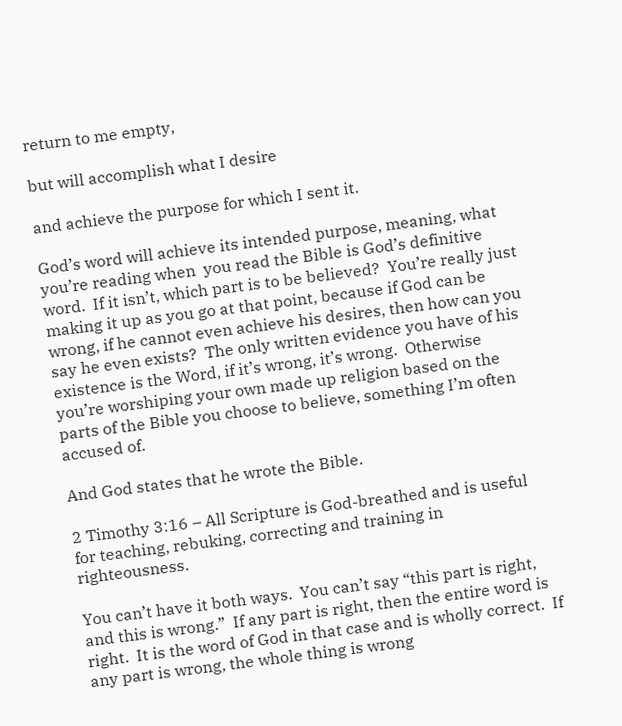return to me empty,

but will accomplish what I desire

and achieve the purpose for which I sent it.

God’s word will achieve its intended purpose, meaning, what you’re reading when  you read the Bible is God’s definitive word.  If it isn’t, which part is to be believed?  You’re really just making it up as you go at that point, because if God can be wrong, if he cannot even achieve his desires, then how can you say he even exists?  The only written evidence you have of his existence is the Word, if it’s wrong, it’s wrong.  Otherwise you’re worshiping your own made up religion based on the parts of the Bible you choose to believe, something I’m often accused of.

And God states that he wrote the Bible.

2 Timothy 3:16 – All Scripture is God-breathed and is useful for teaching, rebuking, correcting and training in righteousness.

You can’t have it both ways.  You can’t say “this part is right, and this is wrong.”  If any part is right, then the entire word is right.  It is the word of God in that case and is wholly correct.  If any part is wrong, the whole thing is wrong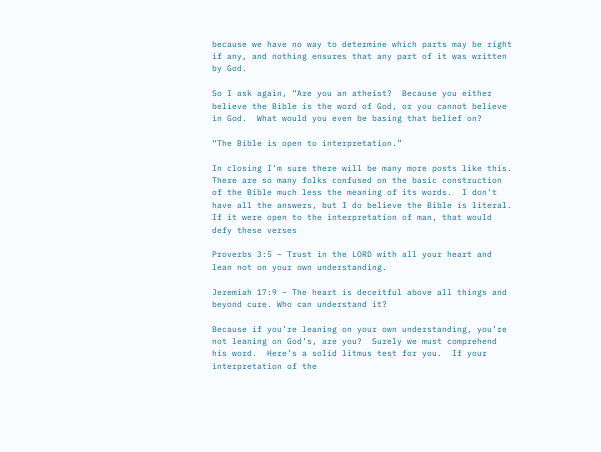because we have no way to determine which parts may be right if any, and nothing ensures that any part of it was written by God.

So I ask again, “Are you an atheist?  Because you either believe the Bible is the word of God, or you cannot believe in God.  What would you even be basing that belief on?

“The Bible is open to interpretation.”

In closing I’m sure there will be many more posts like this.  There are so many folks confused on the basic construction of the Bible much less the meaning of its words.  I don’t have all the answers, but I do believe the Bible is literal.  If it were open to the interpretation of man, that would defy these verses

Proverbs 3:5 – Trust in the LORD with all your heart and lean not on your own understanding.

Jeremiah 17:9 – The heart is deceitful above all things and beyond cure. Who can understand it?

Because if you’re leaning on your own understanding, you’re not leaning on God’s, are you?  Surely we must comprehend his word.  Here’s a solid litmus test for you.  If your interpretation of the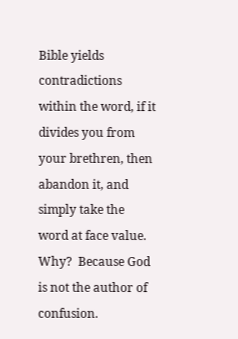Bible yields contradictions within the word, if it divides you from your brethren, then abandon it, and simply take the word at face value.  Why?  Because God is not the author of confusion.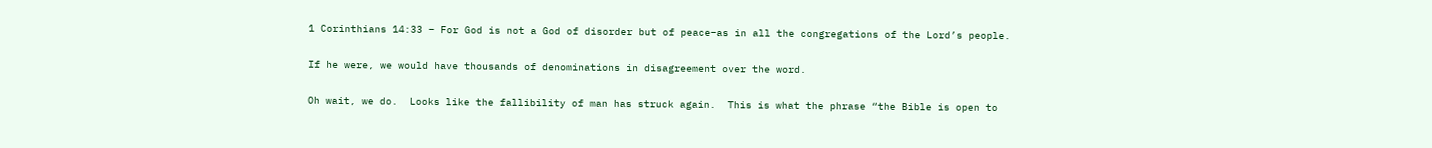1 Corinthians 14:33 – For God is not a God of disorder but of peace–as in all the congregations of the Lord’s people.

If he were, we would have thousands of denominations in disagreement over the word.

Oh wait, we do.  Looks like the fallibility of man has struck again.  This is what the phrase “the Bible is open to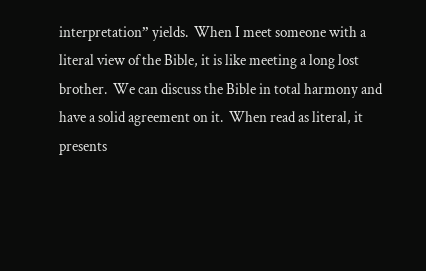interpretation” yields.  When I meet someone with a literal view of the Bible, it is like meeting a long lost brother.  We can discuss the Bible in total harmony and have a solid agreement on it.  When read as literal, it presents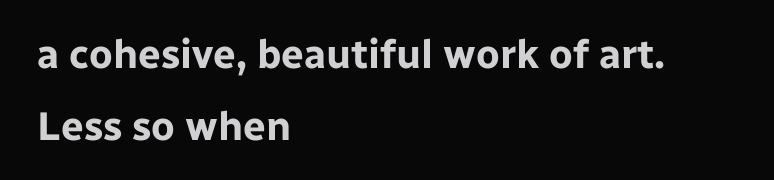a cohesive, beautiful work of art.  Less so when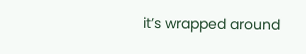it’s wrapped around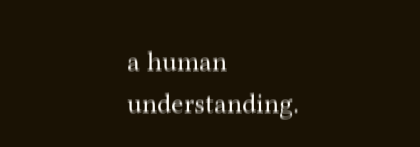a human understanding.